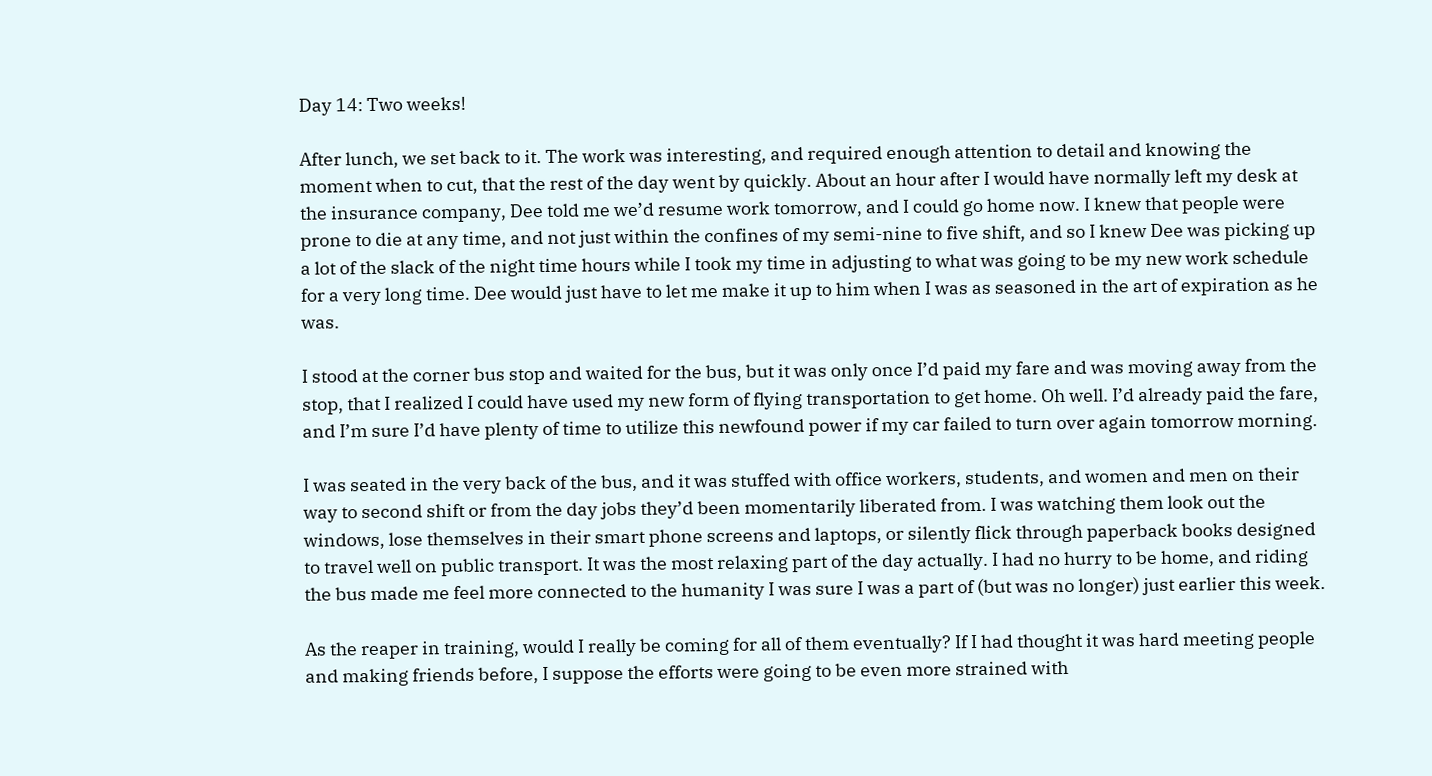Day 14: Two weeks!

After lunch, we set back to it. The work was interesting, and required enough attention to detail and knowing the moment when to cut, that the rest of the day went by quickly. About an hour after I would have normally left my desk at the insurance company, Dee told me we’d resume work tomorrow, and I could go home now. I knew that people were prone to die at any time, and not just within the confines of my semi-nine to five shift, and so I knew Dee was picking up a lot of the slack of the night time hours while I took my time in adjusting to what was going to be my new work schedule for a very long time. Dee would just have to let me make it up to him when I was as seasoned in the art of expiration as he was.

I stood at the corner bus stop and waited for the bus, but it was only once I’d paid my fare and was moving away from the stop, that I realized I could have used my new form of flying transportation to get home. Oh well. I’d already paid the fare, and I’m sure I’d have plenty of time to utilize this newfound power if my car failed to turn over again tomorrow morning.

I was seated in the very back of the bus, and it was stuffed with office workers, students, and women and men on their way to second shift or from the day jobs they’d been momentarily liberated from. I was watching them look out the windows, lose themselves in their smart phone screens and laptops, or silently flick through paperback books designed to travel well on public transport. It was the most relaxing part of the day actually. I had no hurry to be home, and riding the bus made me feel more connected to the humanity I was sure I was a part of (but was no longer) just earlier this week.

As the reaper in training, would I really be coming for all of them eventually? If I had thought it was hard meeting people and making friends before, I suppose the efforts were going to be even more strained with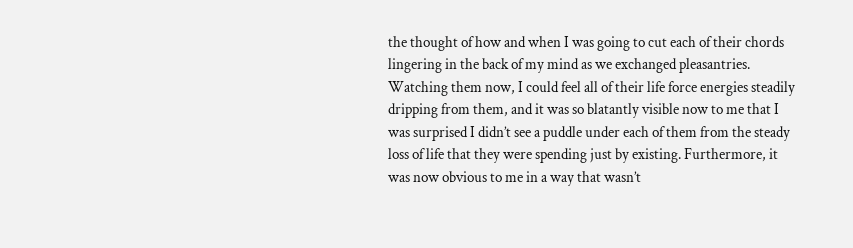the thought of how and when I was going to cut each of their chords lingering in the back of my mind as we exchanged pleasantries. Watching them now, I could feel all of their life force energies steadily dripping from them, and it was so blatantly visible now to me that I was surprised I didn’t see a puddle under each of them from the steady loss of life that they were spending just by existing. Furthermore, it was now obvious to me in a way that wasn’t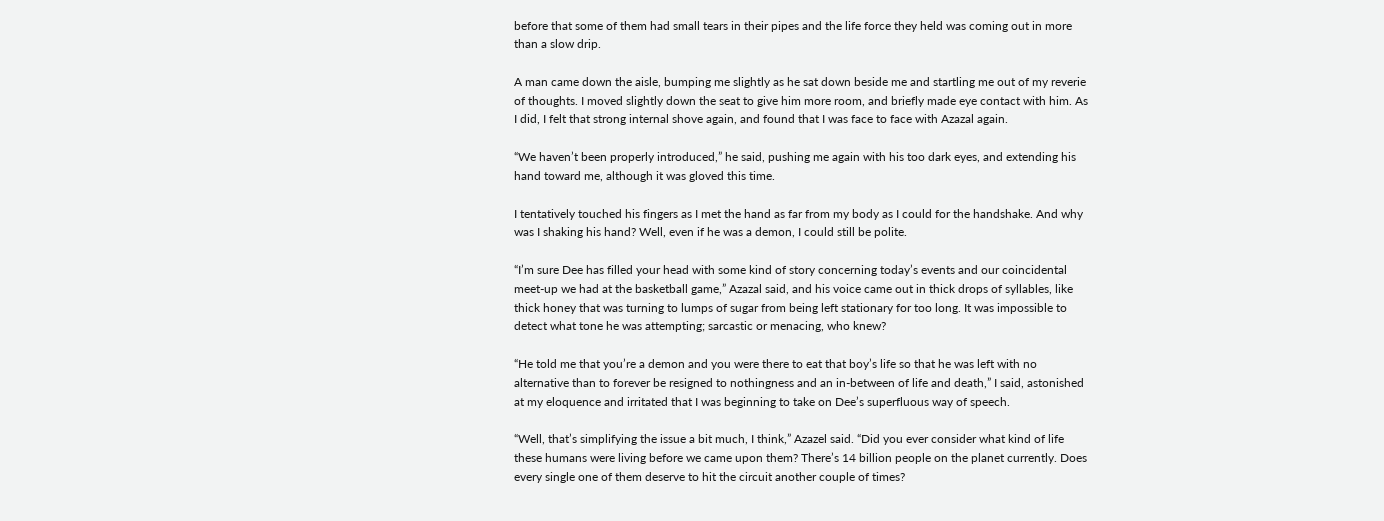before that some of them had small tears in their pipes and the life force they held was coming out in more than a slow drip.

A man came down the aisle, bumping me slightly as he sat down beside me and startling me out of my reverie of thoughts. I moved slightly down the seat to give him more room, and briefly made eye contact with him. As I did, I felt that strong internal shove again, and found that I was face to face with Azazal again.

“We haven’t been properly introduced,” he said, pushing me again with his too dark eyes, and extending his hand toward me, although it was gloved this time.

I tentatively touched his fingers as I met the hand as far from my body as I could for the handshake. And why was I shaking his hand? Well, even if he was a demon, I could still be polite.

“I’m sure Dee has filled your head with some kind of story concerning today’s events and our coincidental meet-up we had at the basketball game,” Azazal said, and his voice came out in thick drops of syllables, like thick honey that was turning to lumps of sugar from being left stationary for too long. It was impossible to detect what tone he was attempting; sarcastic or menacing, who knew?

“He told me that you’re a demon and you were there to eat that boy’s life so that he was left with no alternative than to forever be resigned to nothingness and an in-between of life and death,” I said, astonished at my eloquence and irritated that I was beginning to take on Dee’s superfluous way of speech.

“Well, that’s simplifying the issue a bit much, I think,” Azazel said. “Did you ever consider what kind of life these humans were living before we came upon them? There’s 14 billion people on the planet currently. Does every single one of them deserve to hit the circuit another couple of times?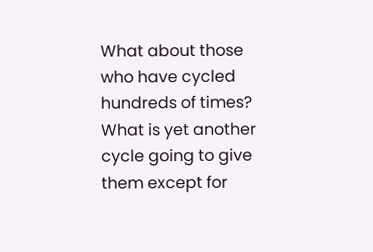What about those who have cycled hundreds of times? What is yet another cycle going to give them except for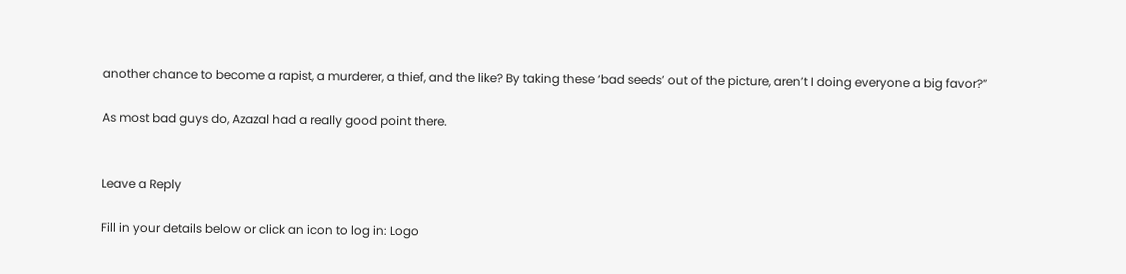another chance to become a rapist, a murderer, a thief, and the like? By taking these ‘bad seeds’ out of the picture, aren’t I doing everyone a big favor?”

As most bad guys do, Azazal had a really good point there.


Leave a Reply

Fill in your details below or click an icon to log in: Logo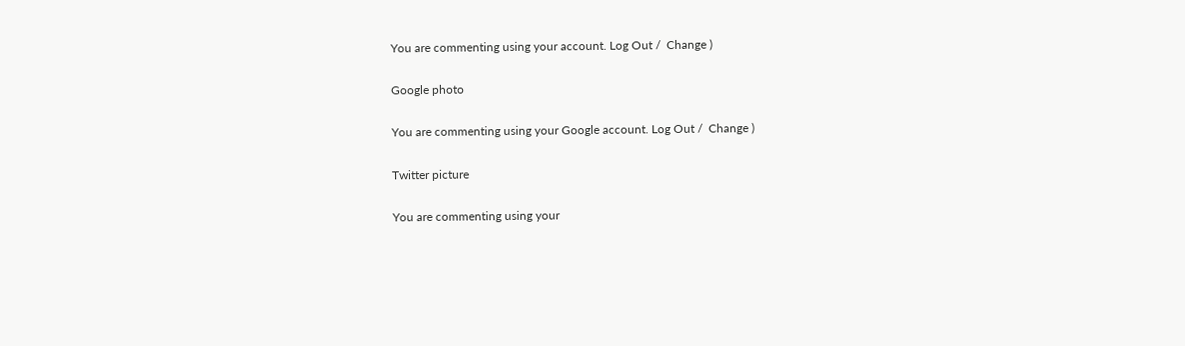You are commenting using your account. Log Out /  Change )

Google photo

You are commenting using your Google account. Log Out /  Change )

Twitter picture

You are commenting using your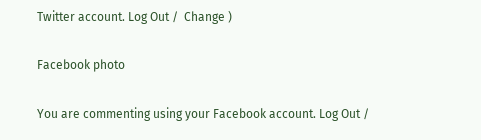Twitter account. Log Out /  Change )

Facebook photo

You are commenting using your Facebook account. Log Out /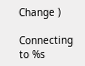Change )

Connecting to %s